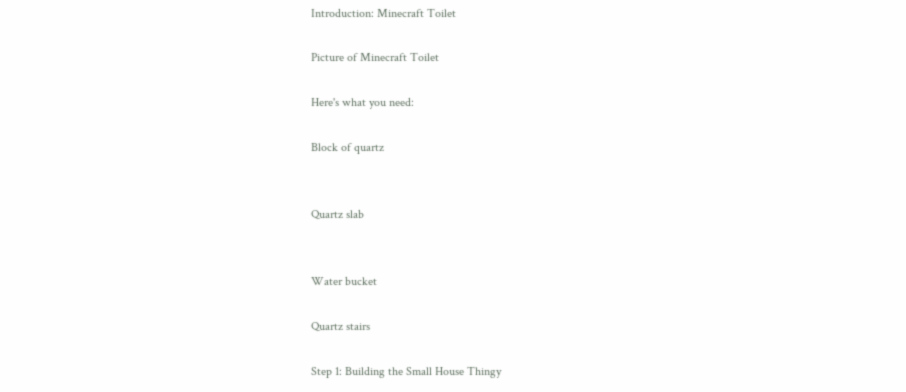Introduction: Minecraft Toilet

Picture of Minecraft Toilet

Here's what you need:

Block of quartz


Quartz slab


Water bucket

Quartz stairs

Step 1: Building the Small House Thingy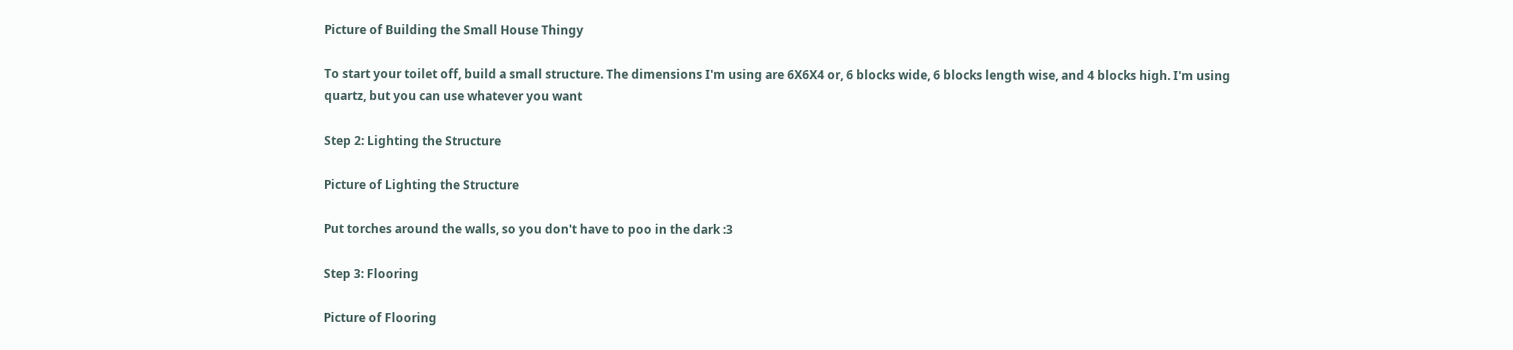Picture of Building the Small House Thingy

To start your toilet off, build a small structure. The dimensions I'm using are 6X6X4 or, 6 blocks wide, 6 blocks length wise, and 4 blocks high. I'm using quartz, but you can use whatever you want

Step 2: Lighting the Structure

Picture of Lighting the Structure

Put torches around the walls, so you don't have to poo in the dark :3

Step 3: Flooring

Picture of Flooring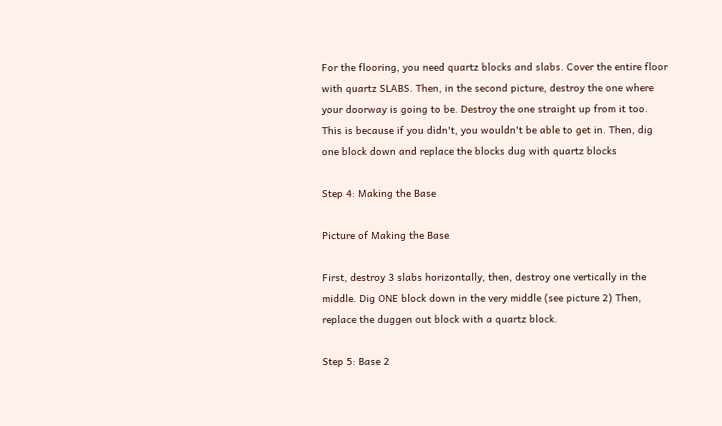For the flooring, you need quartz blocks and slabs. Cover the entire floor with quartz SLABS. Then, in the second picture, destroy the one where your doorway is going to be. Destroy the one straight up from it too. This is because if you didn't, you wouldn't be able to get in. Then, dig one block down and replace the blocks dug with quartz blocks

Step 4: Making the Base

Picture of Making the Base

First, destroy 3 slabs horizontally, then, destroy one vertically in the middle. Dig ONE block down in the very middle (see picture 2) Then, replace the duggen out block with a quartz block.

Step 5: Base 2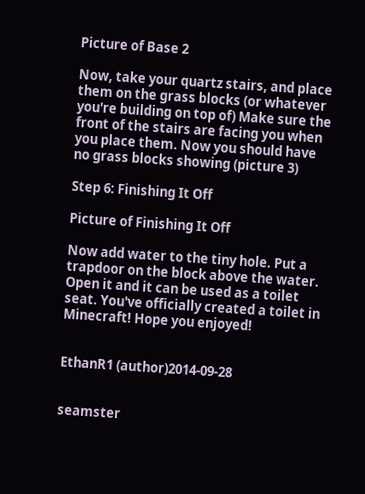Picture of Base 2

Now, take your quartz stairs, and place them on the grass blocks (or whatever you're building on top of) Make sure the front of the stairs are facing you when you place them. Now you should have no grass blocks showing (picture 3)

Step 6: Finishing It Off

Picture of Finishing It Off

Now add water to the tiny hole. Put a trapdoor on the block above the water. Open it and it can be used as a toilet seat. You've officially created a toilet in Minecraft! Hope you enjoyed!


EthanR1 (author)2014-09-28


seamster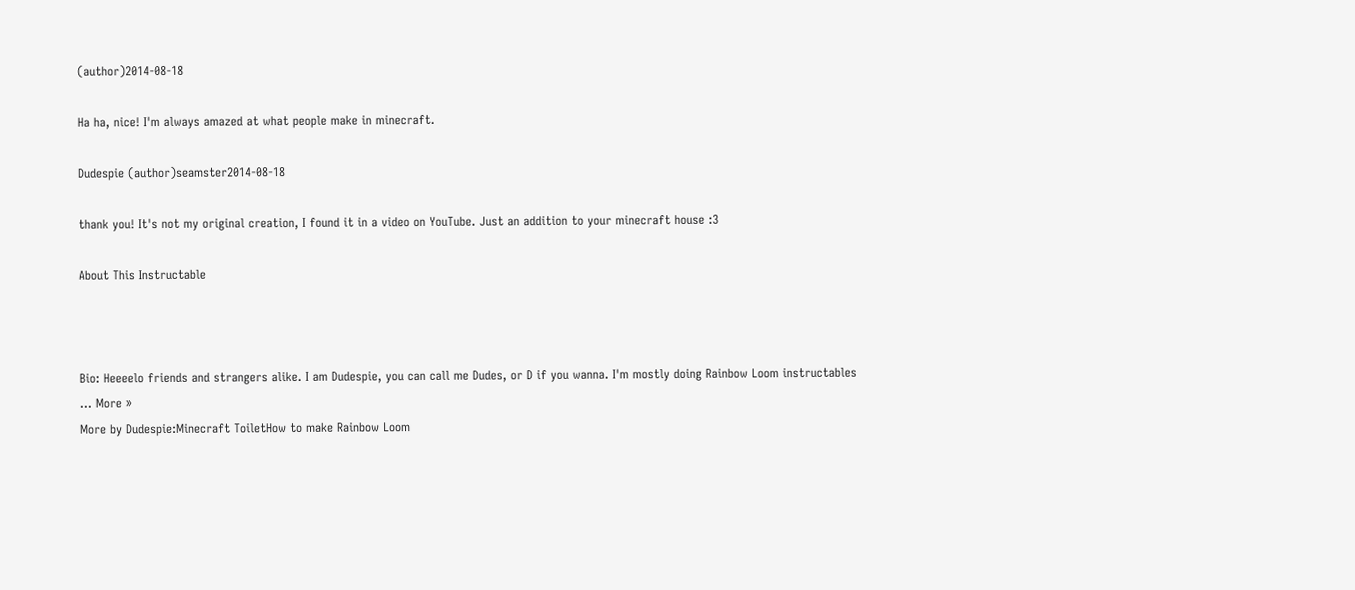(author)2014-08-18

Ha ha, nice! I'm always amazed at what people make in minecraft.

Dudespie (author)seamster2014-08-18

thank you! It's not my original creation, I found it in a video on YouTube. Just an addition to your minecraft house :3

About This Instructable



Bio: Heeeelo friends and strangers alike. I am Dudespie, you can call me Dudes, or D if you wanna. I'm mostly doing Rainbow Loom instructables ... More »
More by Dudespie:Minecraft ToiletHow to make Rainbow Loom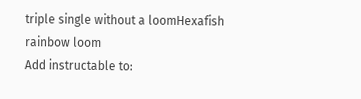triple single without a loomHexafish rainbow loom
Add instructable to: